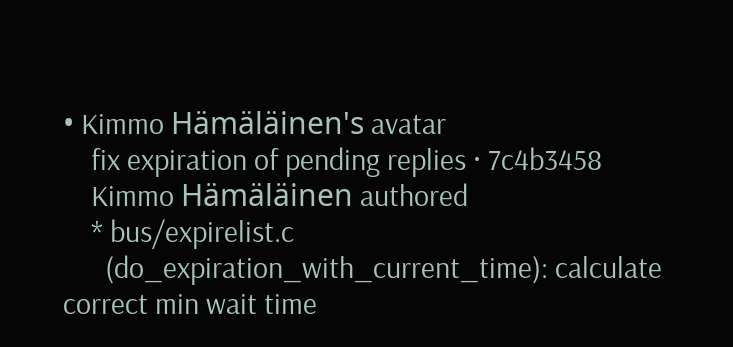• Kimmo Hämäläinen's avatar
    fix expiration of pending replies · 7c4b3458
    Kimmo Hämäläinen authored
    * bus/expirelist.c
      (do_expiration_with_current_time): calculate correct min wait time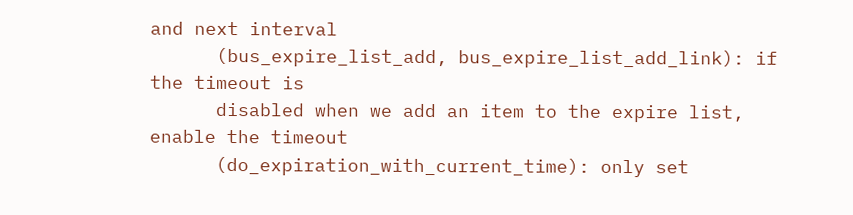and next interval
      (bus_expire_list_add, bus_expire_list_add_link): if the timeout is
      disabled when we add an item to the expire list, enable the timeout
      (do_expiration_with_current_time): only set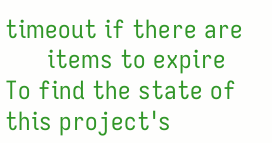timeout if there are
      items to expire
To find the state of this project's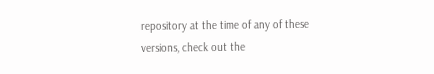repository at the time of any of these versions, check out the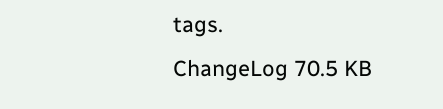tags.
ChangeLog 70.5 KB